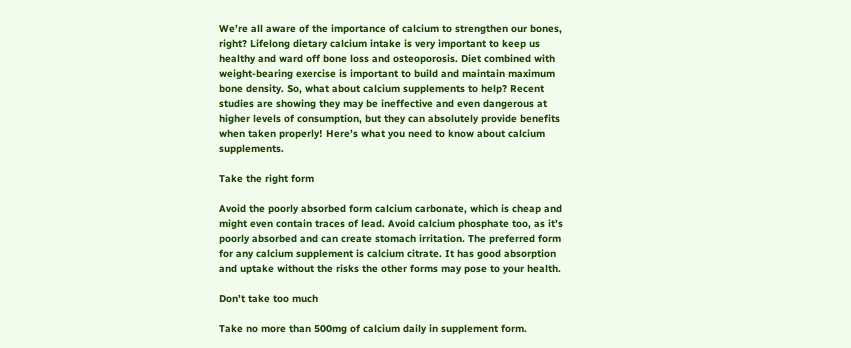We’re all aware of the importance of calcium to strengthen our bones, right? Lifelong dietary calcium intake is very important to keep us healthy and ward off bone loss and osteoporosis. Diet combined with weight-bearing exercise is important to build and maintain maximum bone density. So, what about calcium supplements to help? Recent studies are showing they may be ineffective and even dangerous at higher levels of consumption, but they can absolutely provide benefits when taken properly! Here’s what you need to know about calcium supplements.

Take the right form

Avoid the poorly absorbed form calcium carbonate, which is cheap and might even contain traces of lead. Avoid calcium phosphate too, as it’s poorly absorbed and can create stomach irritation. The preferred form for any calcium supplement is calcium citrate. It has good absorption and uptake without the risks the other forms may pose to your health.

Don’t take too much

Take no more than 500mg of calcium daily in supplement form.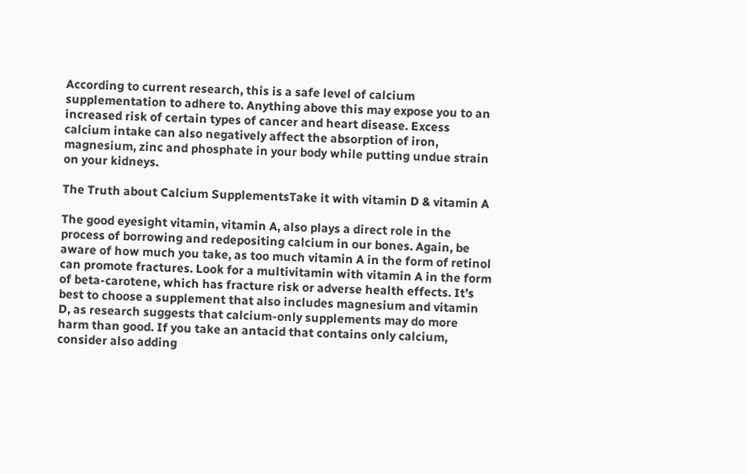According to current research, this is a safe level of calcium supplementation to adhere to. Anything above this may expose you to an increased risk of certain types of cancer and heart disease. Excess calcium intake can also negatively affect the absorption of iron, magnesium, zinc and phosphate in your body while putting undue strain on your kidneys.

The Truth about Calcium SupplementsTake it with vitamin D & vitamin A

The good eyesight vitamin, vitamin A, also plays a direct role in the process of borrowing and redepositing calcium in our bones. Again, be aware of how much you take, as too much vitamin A in the form of retinol can promote fractures. Look for a multivitamin with vitamin A in the form of beta-carotene, which has fracture risk or adverse health effects. It’s best to choose a supplement that also includes magnesium and vitamin D, as research suggests that calcium-only supplements may do more harm than good. If you take an antacid that contains only calcium, consider also adding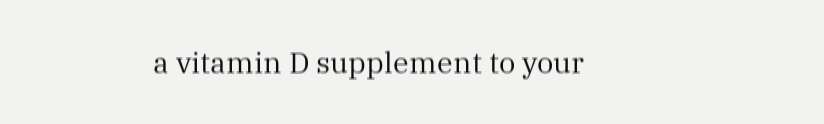a vitamin D supplement to your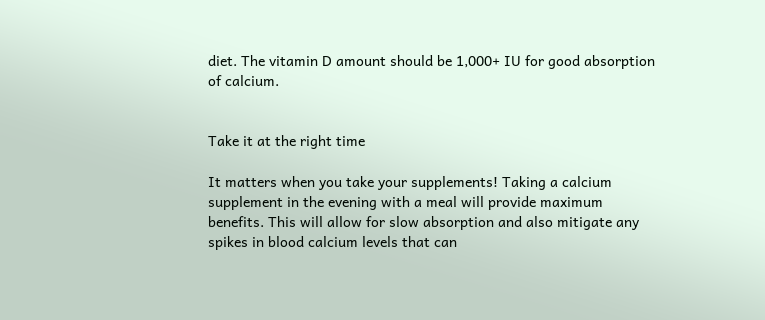diet. The vitamin D amount should be 1,000+ IU for good absorption of calcium.


Take it at the right time

It matters when you take your supplements! Taking a calcium supplement in the evening with a meal will provide maximum benefits. This will allow for slow absorption and also mitigate any spikes in blood calcium levels that can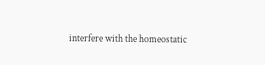interfere with the homeostatic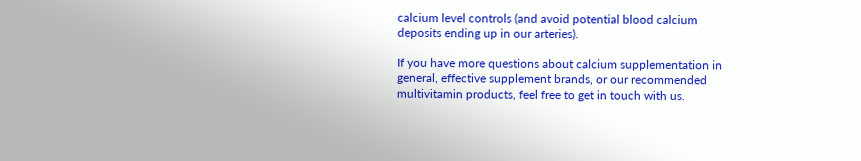calcium level controls (and avoid potential blood calcium deposits ending up in our arteries).

If you have more questions about calcium supplementation in general, effective supplement brands, or our recommended multivitamin products, feel free to get in touch with us.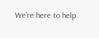We’re here to help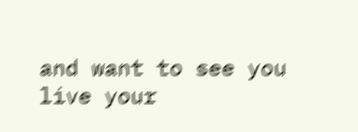and want to see you live your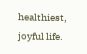healthiest, joyful life.